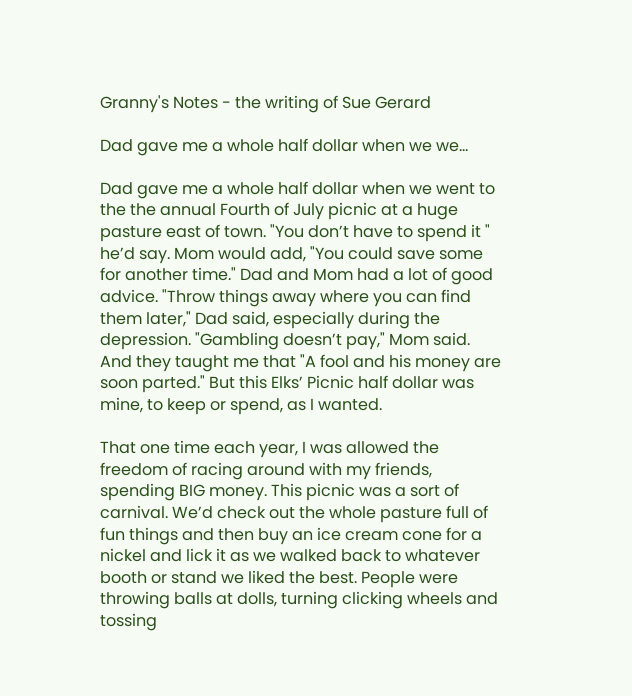Granny's Notes - the writing of Sue Gerard

Dad gave me a whole half dollar when we we...

Dad gave me a whole half dollar when we went to the the annual Fourth of July picnic at a huge pasture east of town. "You don’t have to spend it " he’d say. Mom would add, "You could save some for another time." Dad and Mom had a lot of good advice. "Throw things away where you can find them later," Dad said, especially during the depression. "Gambling doesn’t pay," Mom said. And they taught me that "A fool and his money are soon parted." But this Elks’ Picnic half dollar was mine, to keep or spend, as I wanted.

That one time each year, I was allowed the freedom of racing around with my friends, spending BIG money. This picnic was a sort of carnival. We’d check out the whole pasture full of fun things and then buy an ice cream cone for a nickel and lick it as we walked back to whatever booth or stand we liked the best. People were throwing balls at dolls, turning clicking wheels and tossing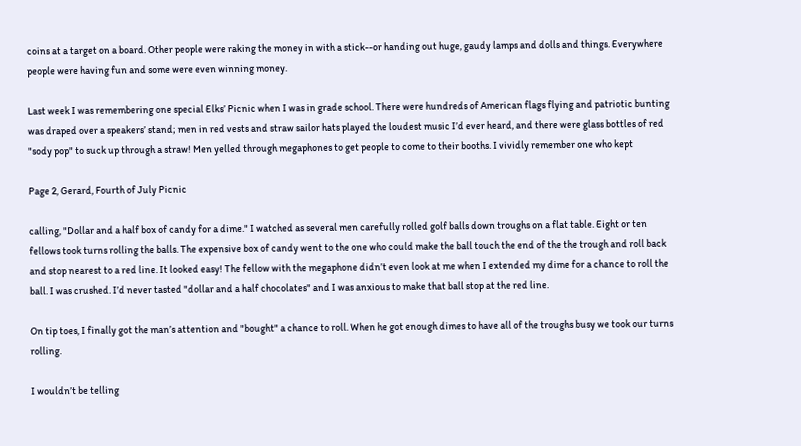coins at a target on a board. Other people were raking the money in with a stick--or handing out huge, gaudy lamps and dolls and things. Everywhere people were having fun and some were even winning money.

Last week I was remembering one special Elks’ Picnic when I was in grade school. There were hundreds of American flags flying and patriotic bunting was draped over a speakers’ stand; men in red vests and straw sailor hats played the loudest music I’d ever heard, and there were glass bottles of red "sody pop" to suck up through a straw! Men yelled through megaphones to get people to come to their booths. I vividly remember one who kept

Page 2, Gerard, Fourth of July Picnic

calling, "Dollar and a half box of candy for a dime." I watched as several men carefully rolled golf balls down troughs on a flat table. Eight or ten fellows took turns rolling the balls. The expensive box of candy went to the one who could make the ball touch the end of the the trough and roll back and stop nearest to a red line. It looked easy! The fellow with the megaphone didn’t even look at me when I extended my dime for a chance to roll the ball. I was crushed. I’d never tasted "dollar and a half chocolates" and I was anxious to make that ball stop at the red line.

On tip toes, I finally got the man’s attention and "bought" a chance to roll. When he got enough dimes to have all of the troughs busy we took our turns rolling.

I wouldn’t be telling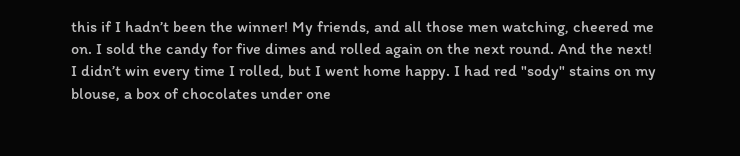this if I hadn’t been the winner! My friends, and all those men watching, cheered me on. I sold the candy for five dimes and rolled again on the next round. And the next! I didn’t win every time I rolled, but I went home happy. I had red "sody" stains on my blouse, a box of chocolates under one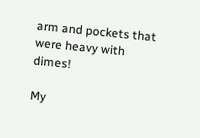arm and pockets that were heavy with dimes!

My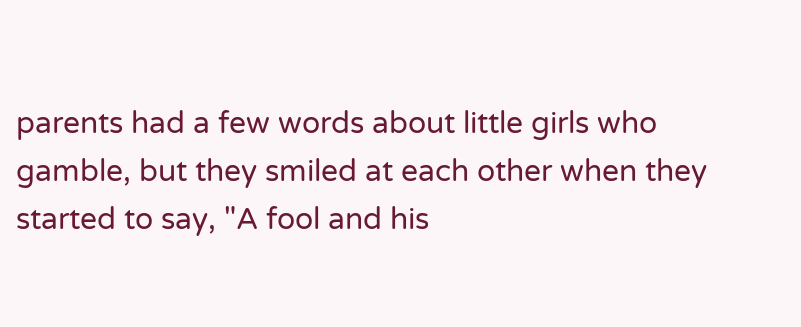parents had a few words about little girls who gamble, but they smiled at each other when they started to say, "A fool and his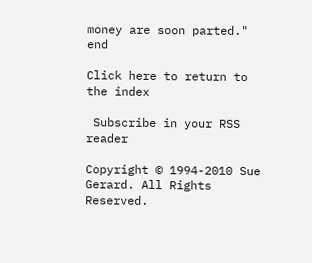money are soon parted." end

Click here to return to the index

 Subscribe in your RSS reader

Copyright © 1994-2010 Sue Gerard. All Rights Reserved.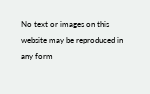No text or images on this website may be reproduced in any form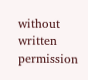without written permission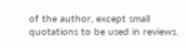of the author, except small quotations to be used in reviews.